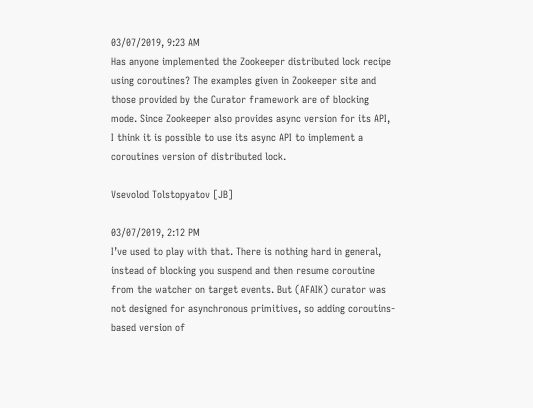03/07/2019, 9:23 AM
Has anyone implemented the Zookeeper distributed lock recipe using coroutines? The examples given in Zookeeper site and those provided by the Curator framework are of blocking mode. Since Zookeeper also provides async version for its API, I think it is possible to use its async API to implement a coroutines version of distributed lock.

Vsevolod Tolstopyatov [JB]

03/07/2019, 2:12 PM
I’ve used to play with that. There is nothing hard in general, instead of blocking you suspend and then resume coroutine from the watcher on target events. But (AFAIK) curator was not designed for asynchronous primitives, so adding coroutins-based version of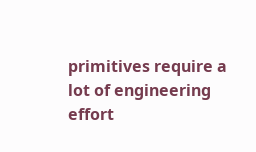primitives require a lot of engineering effort